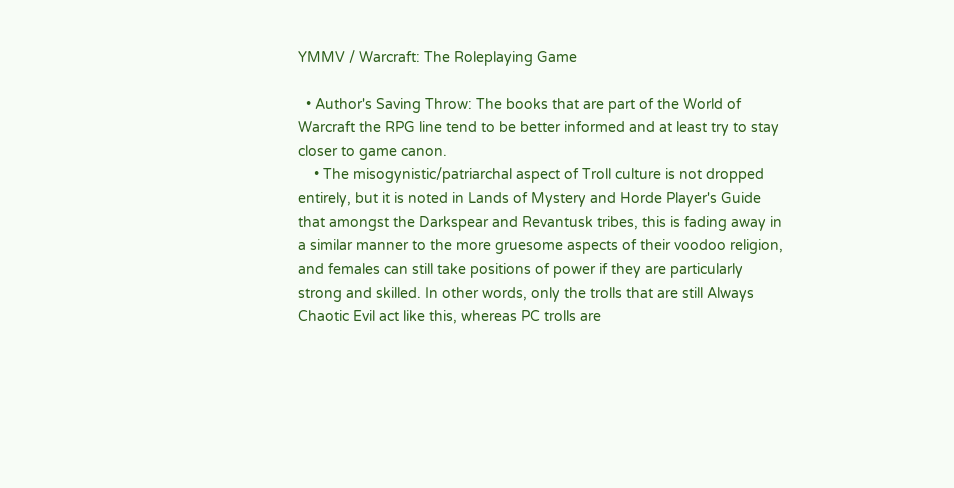YMMV / Warcraft: The Roleplaying Game

  • Author's Saving Throw: The books that are part of the World of Warcraft the RPG line tend to be better informed and at least try to stay closer to game canon.
    • The misogynistic/patriarchal aspect of Troll culture is not dropped entirely, but it is noted in Lands of Mystery and Horde Player's Guide that amongst the Darkspear and Revantusk tribes, this is fading away in a similar manner to the more gruesome aspects of their voodoo religion, and females can still take positions of power if they are particularly strong and skilled. In other words, only the trolls that are still Always Chaotic Evil act like this, whereas PC trolls are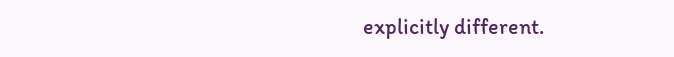explicitly different.